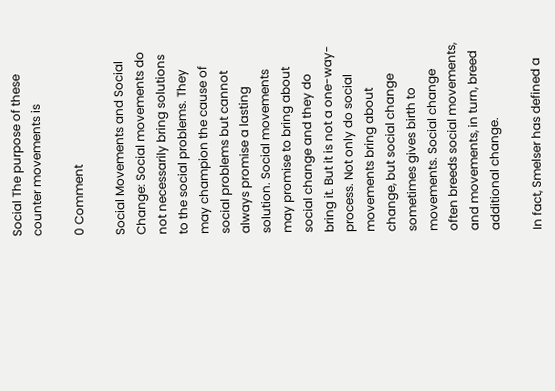Social The purpose of these counter movements is

0 Comment

Social Movements and Social Change: Social movements do not necessarily bring solutions to the social problems. They may champion the cause of social problems but cannot always promise a lasting solution. Social movements may promise to bring about social change and they do bring it. But it is not a one-way-process. Not only do social movements bring about change, but social change sometimes gives birth to movements. Social change often breeds social movements, and movements, in turn, breed additional change.

In fact, Smelser has defined a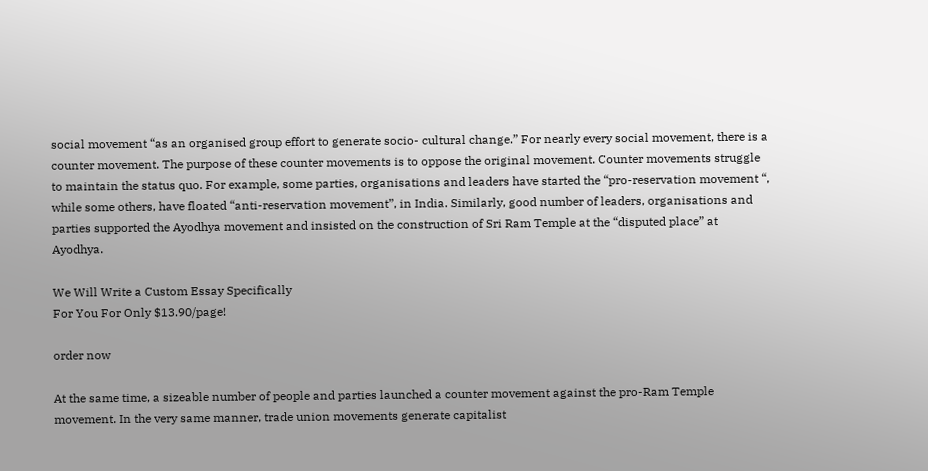social movement “as an organised group effort to generate socio- cultural change.” For nearly every social movement, there is a counter movement. The purpose of these counter movements is to oppose the original movement. Counter movements struggle to maintain the status quo. For example, some parties, organisations and leaders have started the “pro-reservation movement “, while some others, have floated “anti-reservation movement”, in India. Similarly, good number of leaders, organisations and parties supported the Ayodhya movement and insisted on the construction of Sri Ram Temple at the “disputed place” at Ayodhya.

We Will Write a Custom Essay Specifically
For You For Only $13.90/page!

order now

At the same time, a sizeable number of people and parties launched a counter movement against the pro-Ram Temple movement. In the very same manner, trade union movements generate capitalist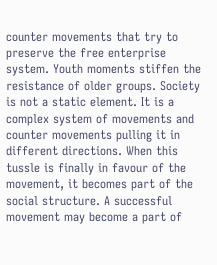counter movements that try to preserve the free enterprise system. Youth moments stiffen the resistance of older groups. Society is not a static element. It is a complex system of movements and counter movements pulling it in different directions. When this tussle is finally in favour of the movement, it becomes part of the social structure. A successful movement may become a part of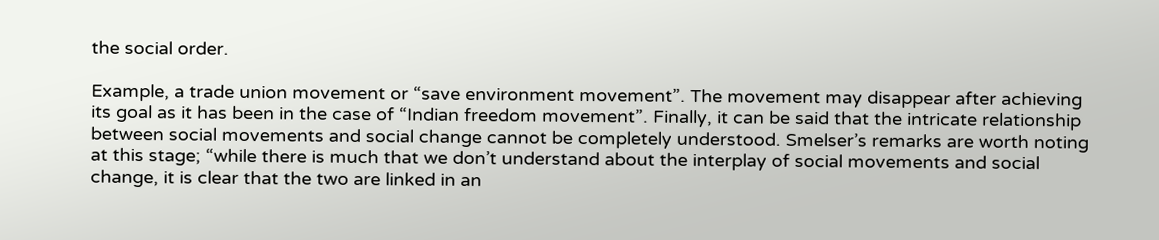the social order.

Example, a trade union movement or “save environment movement”. The movement may disappear after achieving its goal as it has been in the case of “Indian freedom movement”. Finally, it can be said that the intricate relationship between social movements and social change cannot be completely understood. Smelser’s remarks are worth noting at this stage; “while there is much that we don’t understand about the interplay of social movements and social change, it is clear that the two are linked in an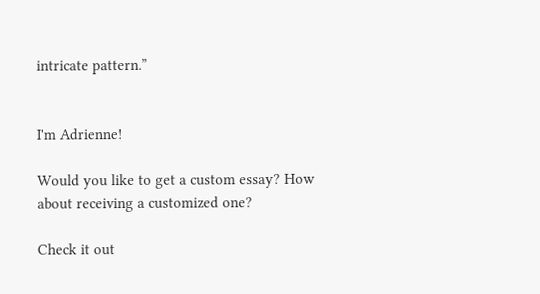intricate pattern.”


I'm Adrienne!

Would you like to get a custom essay? How about receiving a customized one?

Check it out